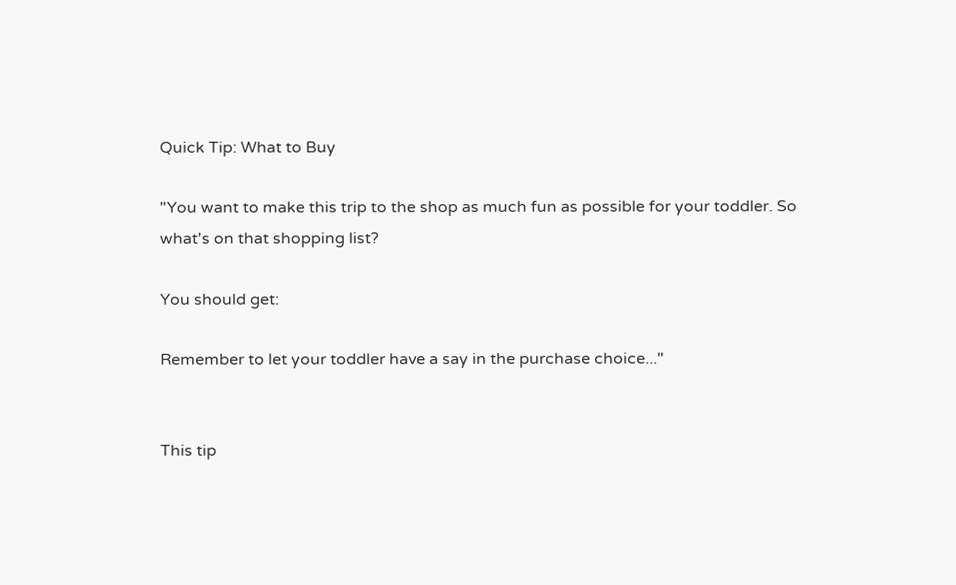Quick Tip: What to Buy

"You want to make this trip to the shop as much fun as possible for your toddler. So what's on that shopping list?

You should get:

Remember to let your toddler have a say in the purchase choice..."


This tip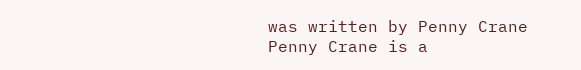was written by Penny Crane
Penny Crane is a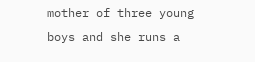mother of three young boys and she runs a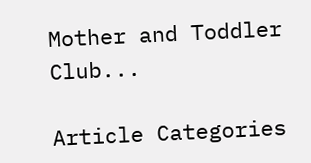Mother and Toddler Club...

Article Categories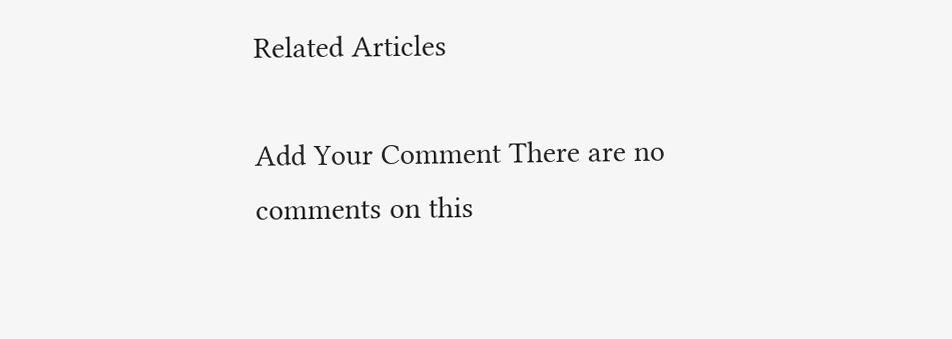Related Articles

Add Your Comment There are no comments on this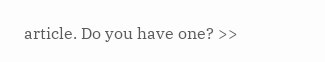article. Do you have one? >>